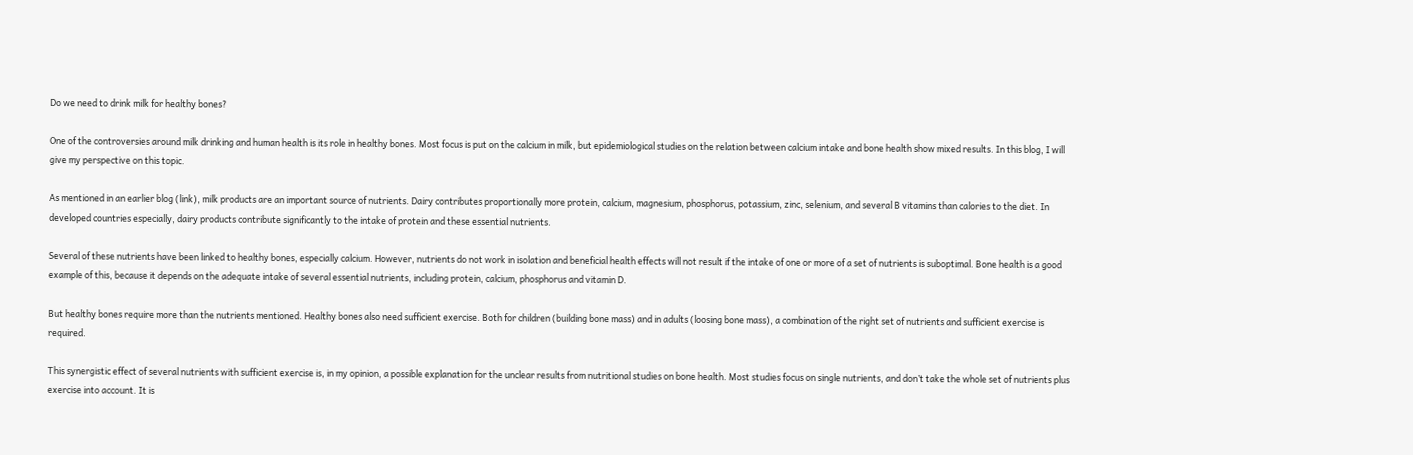Do we need to drink milk for healthy bones?

One of the controversies around milk drinking and human health is its role in healthy bones. Most focus is put on the calcium in milk, but epidemiological studies on the relation between calcium intake and bone health show mixed results. In this blog, I will give my perspective on this topic.

As mentioned in an earlier blog (link), milk products are an important source of nutrients. Dairy contributes proportionally more protein, calcium, magnesium, phosphorus, potassium, zinc, selenium, and several B vitamins than calories to the diet. In developed countries especially, dairy products contribute significantly to the intake of protein and these essential nutrients.

Several of these nutrients have been linked to healthy bones, especially calcium. However, nutrients do not work in isolation and beneficial health effects will not result if the intake of one or more of a set of nutrients is suboptimal. Bone health is a good example of this, because it depends on the adequate intake of several essential nutrients, including protein, calcium, phosphorus and vitamin D.

But healthy bones require more than the nutrients mentioned. Healthy bones also need sufficient exercise. Both for children (building bone mass) and in adults (loosing bone mass), a combination of the right set of nutrients and sufficient exercise is required.

This synergistic effect of several nutrients with sufficient exercise is, in my opinion, a possible explanation for the unclear results from nutritional studies on bone health. Most studies focus on single nutrients, and don’t take the whole set of nutrients plus exercise into account. It is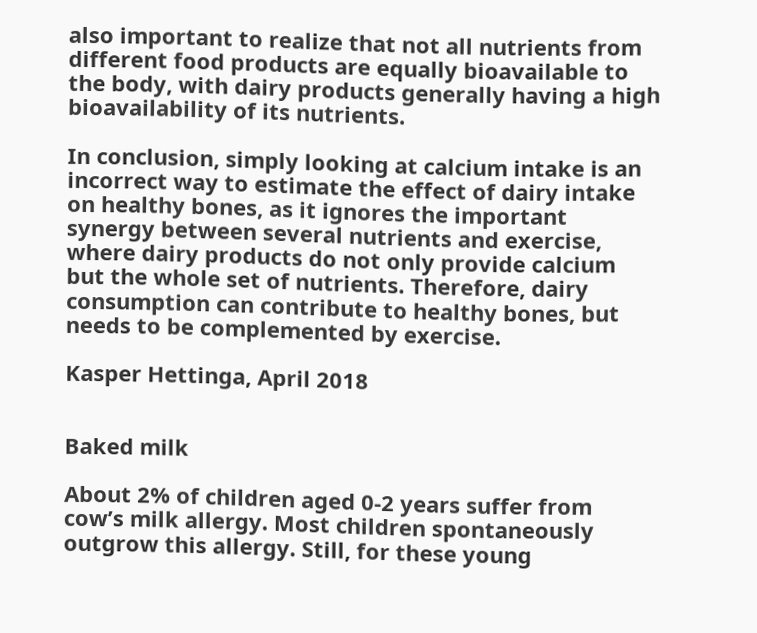also important to realize that not all nutrients from different food products are equally bioavailable to the body, with dairy products generally having a high bioavailability of its nutrients.

In conclusion, simply looking at calcium intake is an incorrect way to estimate the effect of dairy intake on healthy bones, as it ignores the important synergy between several nutrients and exercise, where dairy products do not only provide calcium but the whole set of nutrients. Therefore, dairy consumption can contribute to healthy bones, but needs to be complemented by exercise.

Kasper Hettinga, April 2018


Baked milk

About 2% of children aged 0-2 years suffer from cow’s milk allergy. Most children spontaneously outgrow this allergy. Still, for these young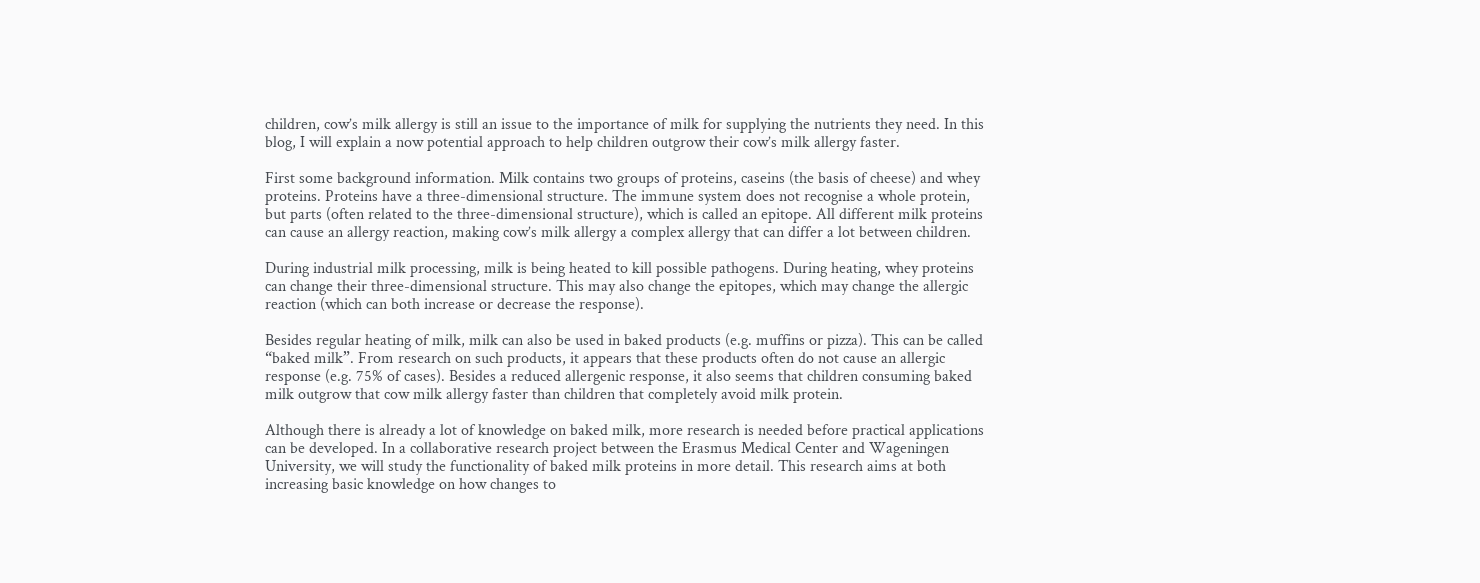children, cow’s milk allergy is still an issue to the importance of milk for supplying the nutrients they need. In this blog, I will explain a now potential approach to help children outgrow their cow’s milk allergy faster.

First some background information. Milk contains two groups of proteins, caseins (the basis of cheese) and whey proteins. Proteins have a three-dimensional structure. The immune system does not recognise a whole protein, but parts (often related to the three-dimensional structure), which is called an epitope. All different milk proteins can cause an allergy reaction, making cow’s milk allergy a complex allergy that can differ a lot between children.

During industrial milk processing, milk is being heated to kill possible pathogens. During heating, whey proteins can change their three-dimensional structure. This may also change the epitopes, which may change the allergic reaction (which can both increase or decrease the response).

Besides regular heating of milk, milk can also be used in baked products (e.g. muffins or pizza). This can be called “baked milk”. From research on such products, it appears that these products often do not cause an allergic response (e.g. 75% of cases). Besides a reduced allergenic response, it also seems that children consuming baked milk outgrow that cow milk allergy faster than children that completely avoid milk protein.

Although there is already a lot of knowledge on baked milk, more research is needed before practical applications can be developed. In a collaborative research project between the Erasmus Medical Center and Wageningen University, we will study the functionality of baked milk proteins in more detail. This research aims at both increasing basic knowledge on how changes to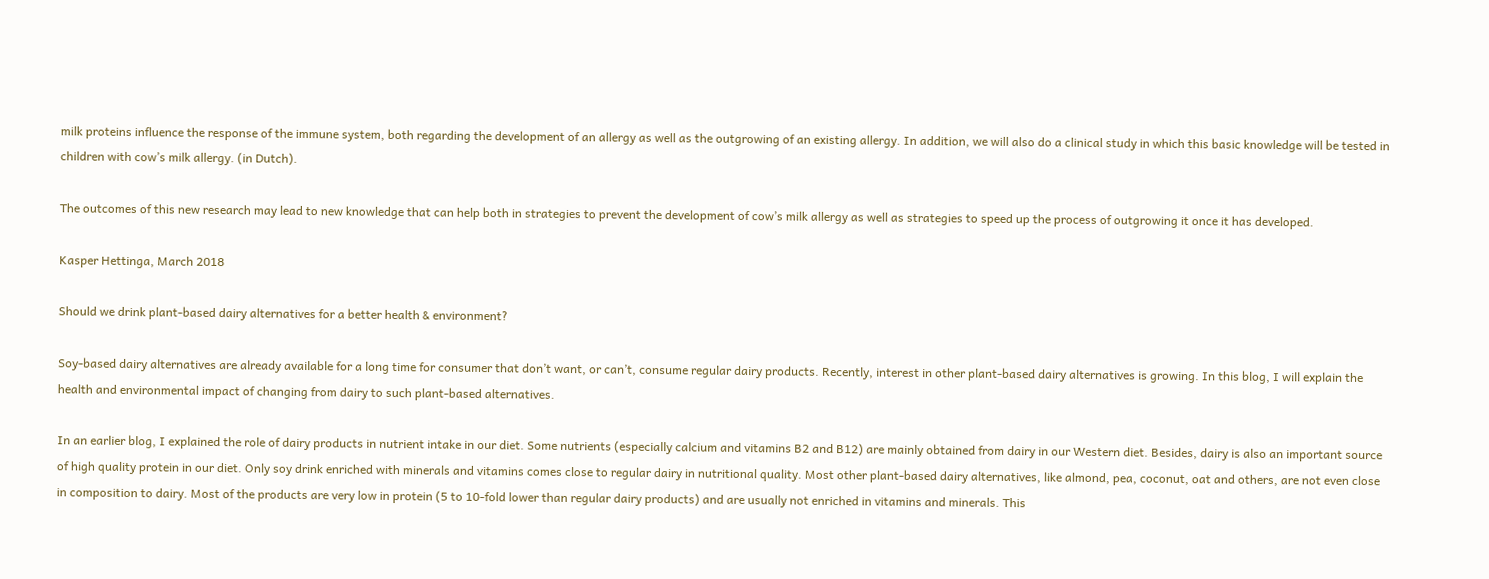milk proteins influence the response of the immune system, both regarding the development of an allergy as well as the outgrowing of an existing allergy. In addition, we will also do a clinical study in which this basic knowledge will be tested in children with cow’s milk allergy. (in Dutch).

The outcomes of this new research may lead to new knowledge that can help both in strategies to prevent the development of cow’s milk allergy as well as strategies to speed up the process of outgrowing it once it has developed.

Kasper Hettinga, March 2018

Should we drink plant-based dairy alternatives for a better health & environment?

Soy-based dairy alternatives are already available for a long time for consumer that don’t want, or can’t, consume regular dairy products. Recently, interest in other plant-based dairy alternatives is growing. In this blog, I will explain the health and environmental impact of changing from dairy to such plant-based alternatives.

In an earlier blog, I explained the role of dairy products in nutrient intake in our diet. Some nutrients (especially calcium and vitamins B2 and B12) are mainly obtained from dairy in our Western diet. Besides, dairy is also an important source of high quality protein in our diet. Only soy drink enriched with minerals and vitamins comes close to regular dairy in nutritional quality. Most other plant-based dairy alternatives, like almond, pea, coconut, oat and others, are not even close in composition to dairy. Most of the products are very low in protein (5 to 10-fold lower than regular dairy products) and are usually not enriched in vitamins and minerals. This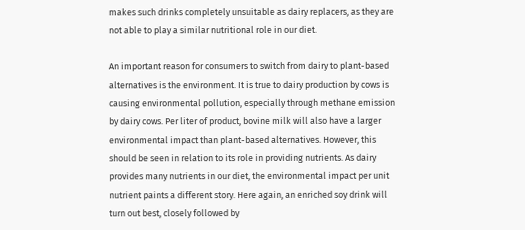makes such drinks completely unsuitable as dairy replacers, as they are not able to play a similar nutritional role in our diet.

An important reason for consumers to switch from dairy to plant-based alternatives is the environment. It is true to dairy production by cows is causing environmental pollution, especially through methane emission by dairy cows. Per liter of product, bovine milk will also have a larger environmental impact than plant-based alternatives. However, this should be seen in relation to its role in providing nutrients. As dairy provides many nutrients in our diet, the environmental impact per unit nutrient paints a different story. Here again, an enriched soy drink will turn out best, closely followed by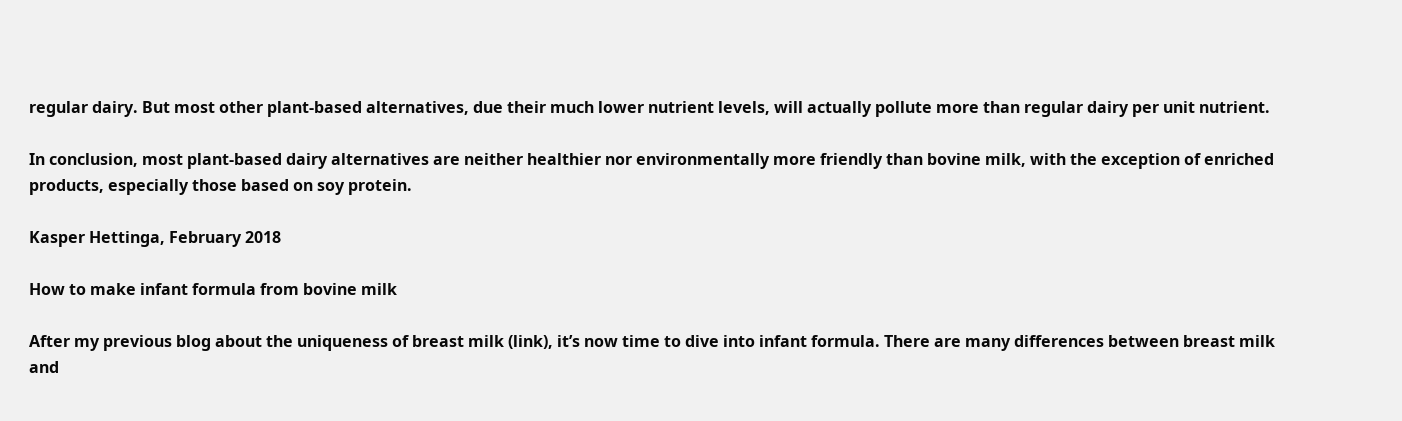regular dairy. But most other plant-based alternatives, due their much lower nutrient levels, will actually pollute more than regular dairy per unit nutrient.

In conclusion, most plant-based dairy alternatives are neither healthier nor environmentally more friendly than bovine milk, with the exception of enriched products, especially those based on soy protein.

Kasper Hettinga, February 2018

How to make infant formula from bovine milk

After my previous blog about the uniqueness of breast milk (link), it’s now time to dive into infant formula. There are many differences between breast milk and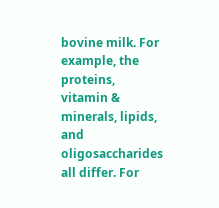bovine milk. For example, the proteins, vitamin & minerals, lipids, and oligosaccharides all differ. For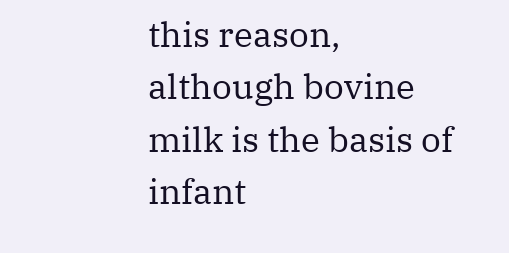this reason, although bovine milk is the basis of infant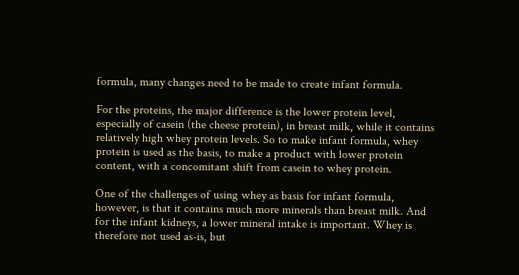formula, many changes need to be made to create infant formula.

For the proteins, the major difference is the lower protein level, especially of casein (the cheese protein), in breast milk, while it contains relatively high whey protein levels. So to make infant formula, whey protein is used as the basis, to make a product with lower protein content, with a concomitant shift from casein to whey protein.

One of the challenges of using whey as basis for infant formula, however, is that it contains much more minerals than breast milk. And for the infant kidneys, a lower mineral intake is important. Whey is therefore not used as-is, but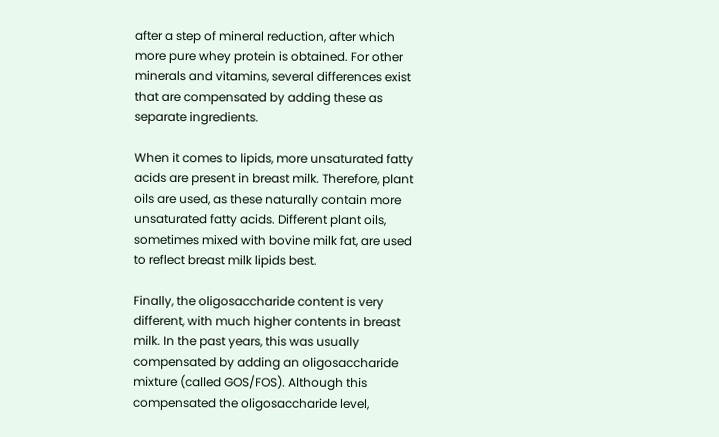after a step of mineral reduction, after which more pure whey protein is obtained. For other minerals and vitamins, several differences exist that are compensated by adding these as separate ingredients.

When it comes to lipids, more unsaturated fatty acids are present in breast milk. Therefore, plant oils are used, as these naturally contain more unsaturated fatty acids. Different plant oils, sometimes mixed with bovine milk fat, are used to reflect breast milk lipids best.

Finally, the oligosaccharide content is very different, with much higher contents in breast milk. In the past years, this was usually compensated by adding an oligosaccharide mixture (called GOS/FOS). Although this compensated the oligosaccharide level,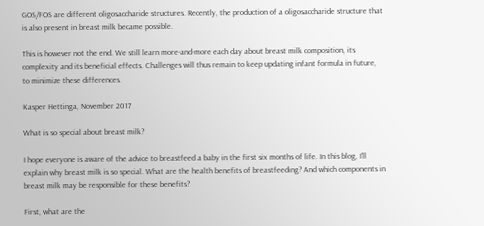GOS/FOS are different oligosaccharide structures. Recently, the production of a oligosaccharide structure that is also present in breast milk became possible.

This is however not the end. We still learn more-and-more each day about breast milk composition, its complexity and its beneficial effects. Challenges will thus remain to keep updating infant formula in future, to minimize these differences.

Kasper Hettinga, November 2017

What is so special about breast milk?

I hope everyone is aware of the advice to breastfeed a baby in the first six months of life. In this blog, I’ll explain why breast milk is so special. What are the health benefits of breastfeeding? And which components in breast milk may be responsible for these benefits?

First, what are the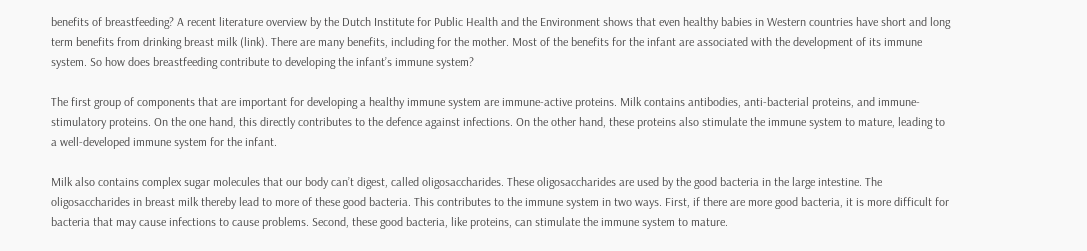benefits of breastfeeding? A recent literature overview by the Dutch Institute for Public Health and the Environment shows that even healthy babies in Western countries have short and long term benefits from drinking breast milk (link). There are many benefits, including for the mother. Most of the benefits for the infant are associated with the development of its immune system. So how does breastfeeding contribute to developing the infant’s immune system?

The first group of components that are important for developing a healthy immune system are immune-active proteins. Milk contains antibodies, anti-bacterial proteins, and immune-stimulatory proteins. On the one hand, this directly contributes to the defence against infections. On the other hand, these proteins also stimulate the immune system to mature, leading to a well-developed immune system for the infant.

Milk also contains complex sugar molecules that our body can’t digest, called oligosaccharides. These oligosaccharides are used by the good bacteria in the large intestine. The oligosaccharides in breast milk thereby lead to more of these good bacteria. This contributes to the immune system in two ways. First, if there are more good bacteria, it is more difficult for bacteria that may cause infections to cause problems. Second, these good bacteria, like proteins, can stimulate the immune system to mature.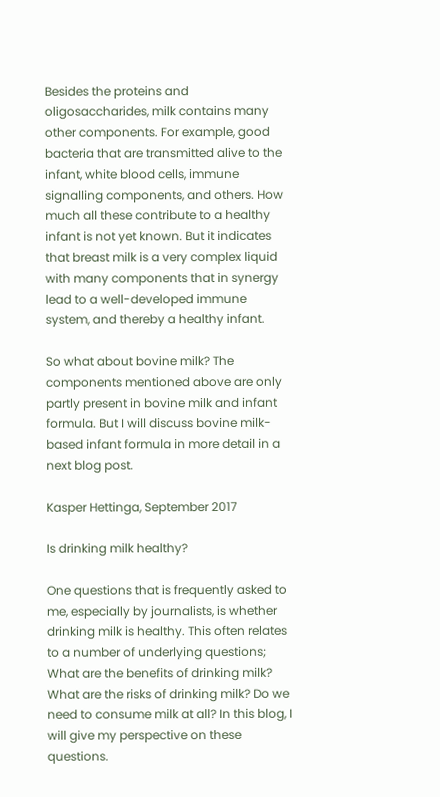Besides the proteins and oligosaccharides, milk contains many other components. For example, good bacteria that are transmitted alive to the infant, white blood cells, immune signalling components, and others. How much all these contribute to a healthy infant is not yet known. But it indicates that breast milk is a very complex liquid with many components that in synergy lead to a well-developed immune system, and thereby a healthy infant.

So what about bovine milk? The components mentioned above are only partly present in bovine milk and infant formula. But I will discuss bovine milk-based infant formula in more detail in a next blog post.

Kasper Hettinga, September 2017

Is drinking milk healthy?

One questions that is frequently asked to me, especially by journalists, is whether drinking milk is healthy. This often relates to a number of underlying questions; What are the benefits of drinking milk? What are the risks of drinking milk? Do we need to consume milk at all? In this blog, I will give my perspective on these questions.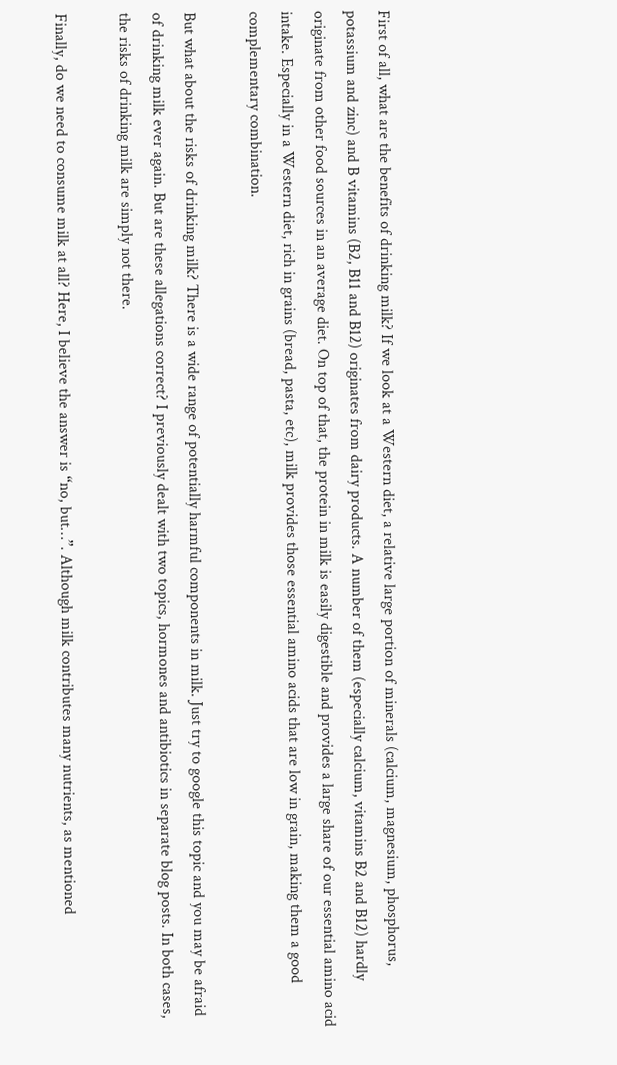First of all, what are the benefits of drinking milk? If we look at a Western diet, a relative large portion of minerals (calcium, magnesium, phosphorus, potassium and zinc) and B vitamins (B2, B11 and B12) originates from dairy products. A number of them (especially calcium, vitamins B2 and B12) hardly originate from other food sources in an average diet. On top of that, the protein in milk is easily digestible and provides a large share of our essential amino acid intake. Especially in a Western diet, rich in grains (bread, pasta, etc), milk provides those essential amino acids that are low in grain, making them a good complementary combination.

But what about the risks of drinking milk? There is a wide range of potentially harmful components in milk. Just try to google this topic and you may be afraid of drinking milk ever again. But are these allegations correct? I previously dealt with two topics, hormones and antibiotics in separate blog posts. In both cases, the risks of drinking milk are simply not there.

Finally, do we need to consume milk at all? Here, I believe the answer is “no, but…”. Although milk contributes many nutrients, as mentioned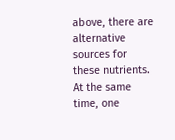above, there are alternative sources for these nutrients. At the same time, one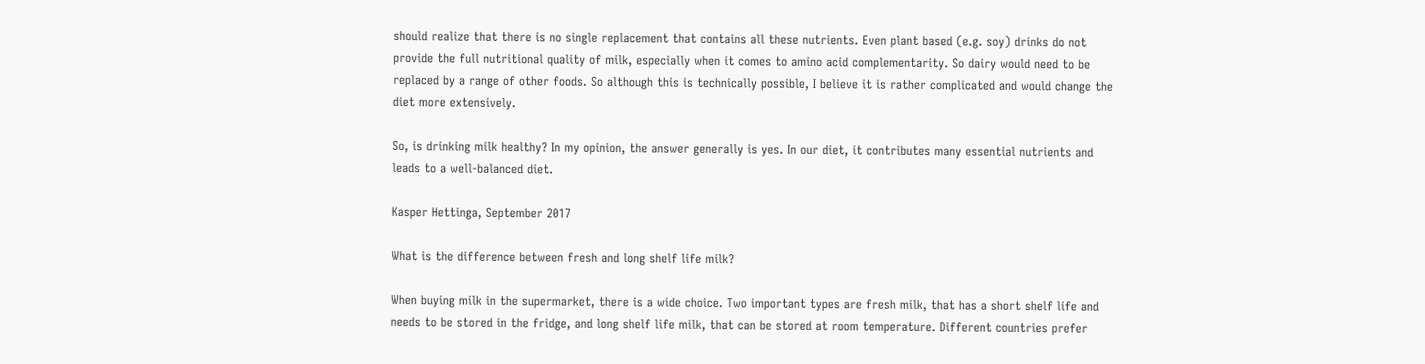should realize that there is no single replacement that contains all these nutrients. Even plant based (e.g. soy) drinks do not provide the full nutritional quality of milk, especially when it comes to amino acid complementarity. So dairy would need to be replaced by a range of other foods. So although this is technically possible, I believe it is rather complicated and would change the diet more extensively.

So, is drinking milk healthy? In my opinion, the answer generally is yes. In our diet, it contributes many essential nutrients and leads to a well-balanced diet.

Kasper Hettinga, September 2017

What is the difference between fresh and long shelf life milk?

When buying milk in the supermarket, there is a wide choice. Two important types are fresh milk, that has a short shelf life and needs to be stored in the fridge, and long shelf life milk, that can be stored at room temperature. Different countries prefer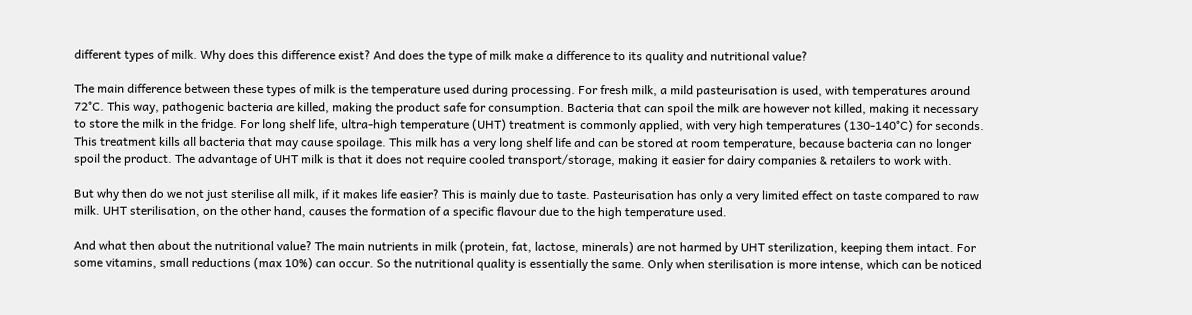different types of milk. Why does this difference exist? And does the type of milk make a difference to its quality and nutritional value?

The main difference between these types of milk is the temperature used during processing. For fresh milk, a mild pasteurisation is used, with temperatures around 72°C. This way, pathogenic bacteria are killed, making the product safe for consumption. Bacteria that can spoil the milk are however not killed, making it necessary to store the milk in the fridge. For long shelf life, ultra-high temperature (UHT) treatment is commonly applied, with very high temperatures (130-140°C) for seconds. This treatment kills all bacteria that may cause spoilage. This milk has a very long shelf life and can be stored at room temperature, because bacteria can no longer spoil the product. The advantage of UHT milk is that it does not require cooled transport/storage, making it easier for dairy companies & retailers to work with.

But why then do we not just sterilise all milk, if it makes life easier? This is mainly due to taste. Pasteurisation has only a very limited effect on taste compared to raw milk. UHT sterilisation, on the other hand, causes the formation of a specific flavour due to the high temperature used.

And what then about the nutritional value? The main nutrients in milk (protein, fat, lactose, minerals) are not harmed by UHT sterilization, keeping them intact. For some vitamins, small reductions (max 10%) can occur. So the nutritional quality is essentially the same. Only when sterilisation is more intense, which can be noticed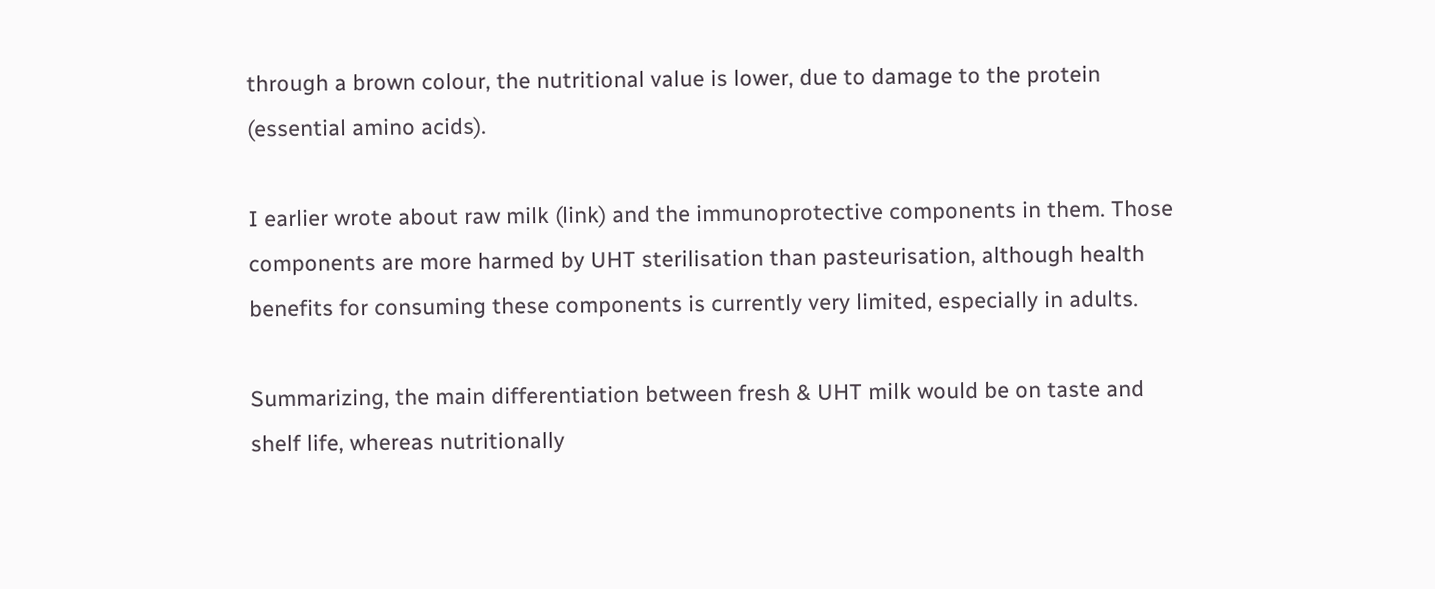through a brown colour, the nutritional value is lower, due to damage to the protein (essential amino acids).

I earlier wrote about raw milk (link) and the immunoprotective components in them. Those components are more harmed by UHT sterilisation than pasteurisation, although health benefits for consuming these components is currently very limited, especially in adults.

Summarizing, the main differentiation between fresh & UHT milk would be on taste and shelf life, whereas nutritionally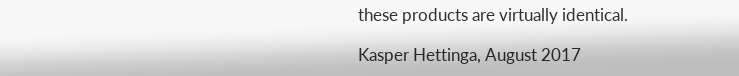these products are virtually identical.

Kasper Hettinga, August 2017